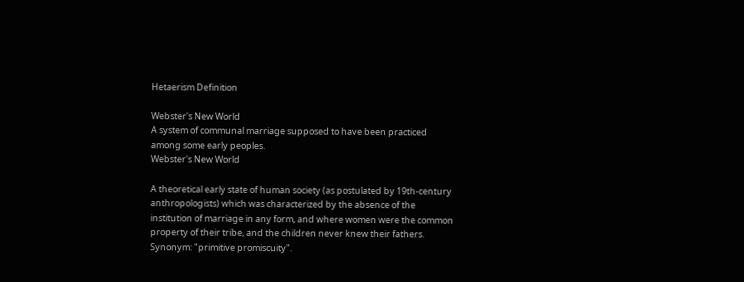Hetaerism Definition

Webster's New World
A system of communal marriage supposed to have been practiced among some early peoples.
Webster's New World

A theoretical early state of human society (as postulated by 19th-century anthropologists) which was characterized by the absence of the institution of marriage in any form, and where women were the common property of their tribe, and the children never knew their fathers. Synonym: "primitive promiscuity".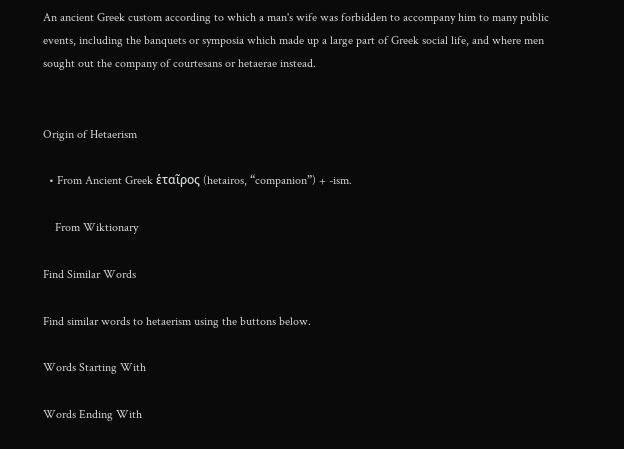An ancient Greek custom according to which a man's wife was forbidden to accompany him to many public events, including the banquets or symposia which made up a large part of Greek social life, and where men sought out the company of courtesans or hetaerae instead.


Origin of Hetaerism

  • From Ancient Greek ἑταῖρος (hetairos, “companion”) + -ism.

    From Wiktionary

Find Similar Words

Find similar words to hetaerism using the buttons below.

Words Starting With

Words Ending With